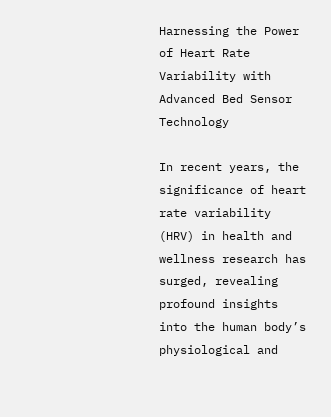Harnessing the Power of Heart Rate Variability with Advanced Bed Sensor Technology

In recent years, the significance of heart rate variability (HRV) in health and wellness research has surged, revealing profound insights into the human body’s physiological and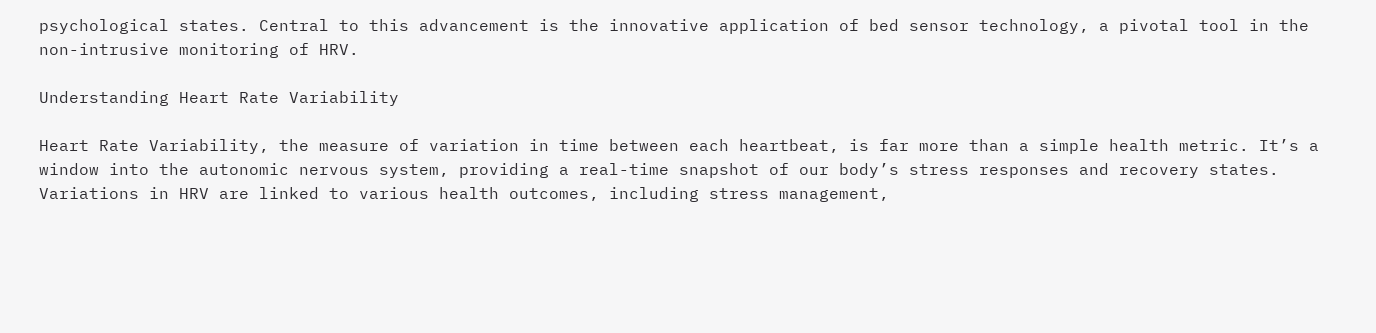psychological states. Central to this advancement is the innovative application of bed sensor technology, a pivotal tool in the non-intrusive monitoring of HRV.

Understanding Heart Rate Variability

Heart Rate Variability, the measure of variation in time between each heartbeat, is far more than a simple health metric. It’s a window into the autonomic nervous system, providing a real-time snapshot of our body’s stress responses and recovery states. Variations in HRV are linked to various health outcomes, including stress management,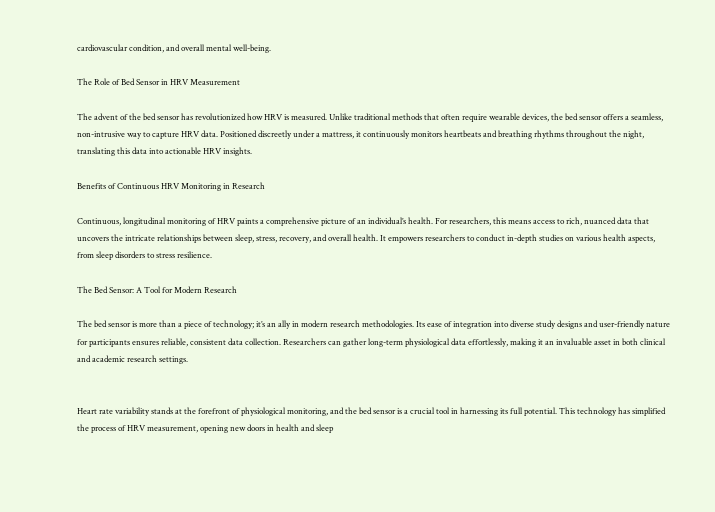cardiovascular condition, and overall mental well-being.

The Role of Bed Sensor in HRV Measurement

The advent of the bed sensor has revolutionized how HRV is measured. Unlike traditional methods that often require wearable devices, the bed sensor offers a seamless, non-intrusive way to capture HRV data. Positioned discreetly under a mattress, it continuously monitors heartbeats and breathing rhythms throughout the night, translating this data into actionable HRV insights.

Benefits of Continuous HRV Monitoring in Research

Continuous, longitudinal monitoring of HRV paints a comprehensive picture of an individual’s health. For researchers, this means access to rich, nuanced data that uncovers the intricate relationships between sleep, stress, recovery, and overall health. It empowers researchers to conduct in-depth studies on various health aspects, from sleep disorders to stress resilience.

The Bed Sensor: A Tool for Modern Research

The bed sensor is more than a piece of technology; it’s an ally in modern research methodologies. Its ease of integration into diverse study designs and user-friendly nature for participants ensures reliable, consistent data collection. Researchers can gather long-term physiological data effortlessly, making it an invaluable asset in both clinical and academic research settings.


Heart rate variability stands at the forefront of physiological monitoring, and the bed sensor is a crucial tool in harnessing its full potential. This technology has simplified the process of HRV measurement, opening new doors in health and sleep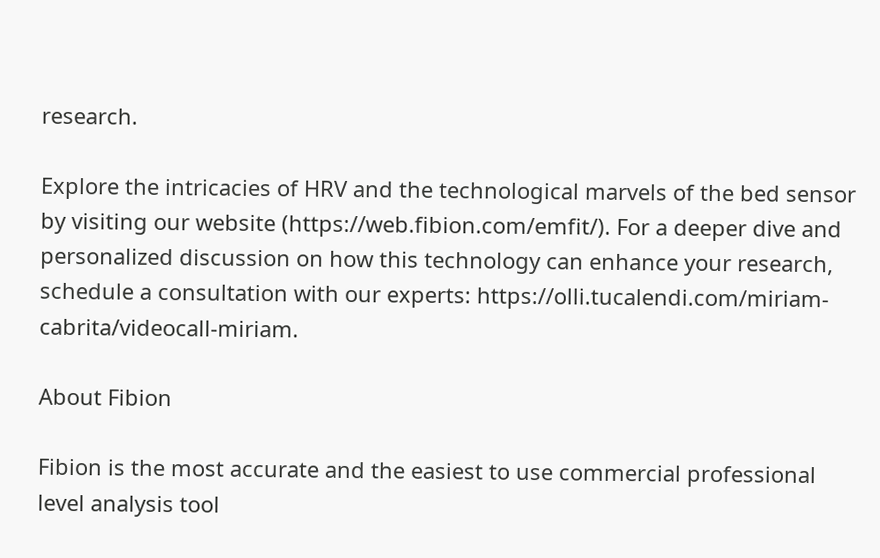research.

Explore the intricacies of HRV and the technological marvels of the bed sensor by visiting our website (https://web.fibion.com/emfit/). For a deeper dive and personalized discussion on how this technology can enhance your research, schedule a consultation with our experts: https://olli.tucalendi.com/miriam-cabrita/videocall-miriam.

About Fibion

Fibion is the most accurate and the easiest to use commercial professional level analysis tool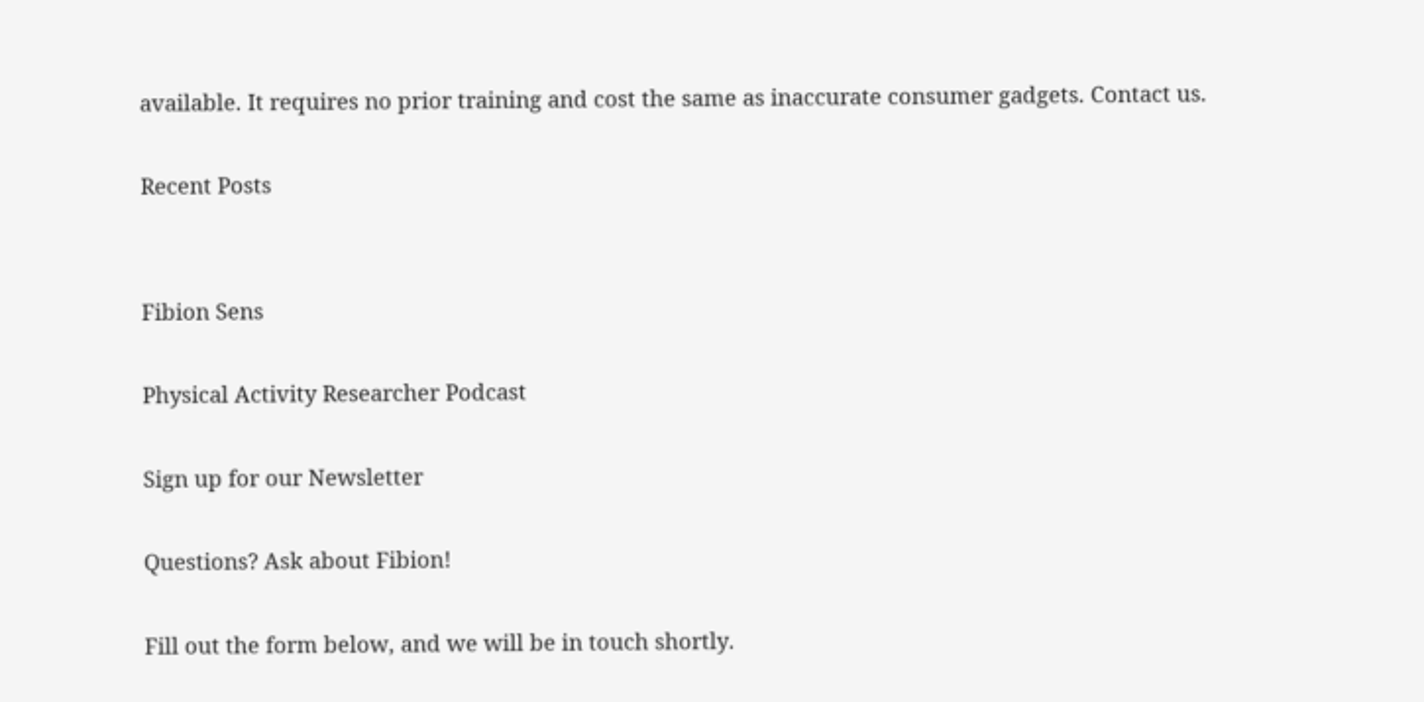available. It requires no prior training and cost the same as inaccurate consumer gadgets. Contact us.

Recent Posts


Fibion Sens

Physical Activity Researcher Podcast

Sign up for our Newsletter

Questions? Ask about Fibion!

Fill out the form below, and we will be in touch shortly.